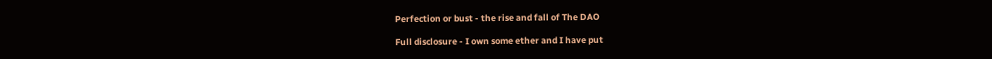Perfection or bust - the rise and fall of The DAO

Full disclosure - I own some ether and I have put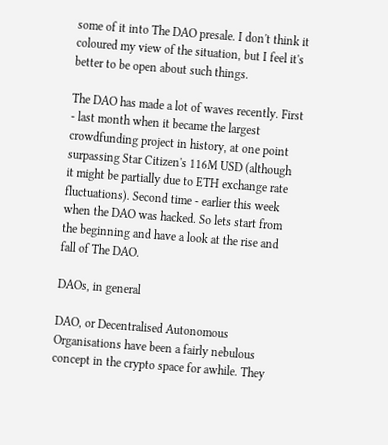some of it into The DAO presale. I don't think it coloured my view of the situation, but I feel it's better to be open about such things.

The DAO has made a lot of waves recently. First - last month when it became the largest crowdfunding project in history, at one point surpassing Star Citizen's 116M USD (although it might be partially due to ETH exchange rate fluctuations). Second time - earlier this week when the DAO was hacked. So lets start from the beginning and have a look at the rise and fall of The DAO.

DAOs, in general

DAO, or Decentralised Autonomous Organisations have been a fairly nebulous concept in the crypto space for awhile. They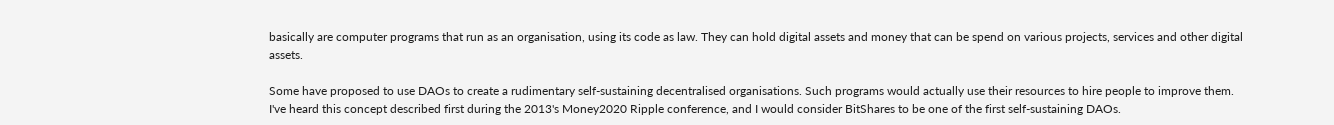basically are computer programs that run as an organisation, using its code as law. They can hold digital assets and money that can be spend on various projects, services and other digital assets.

Some have proposed to use DAOs to create a rudimentary self-sustaining decentralised organisations. Such programs would actually use their resources to hire people to improve them. I've heard this concept described first during the 2013's Money2020 Ripple conference, and I would consider BitShares to be one of the first self-sustaining DAOs.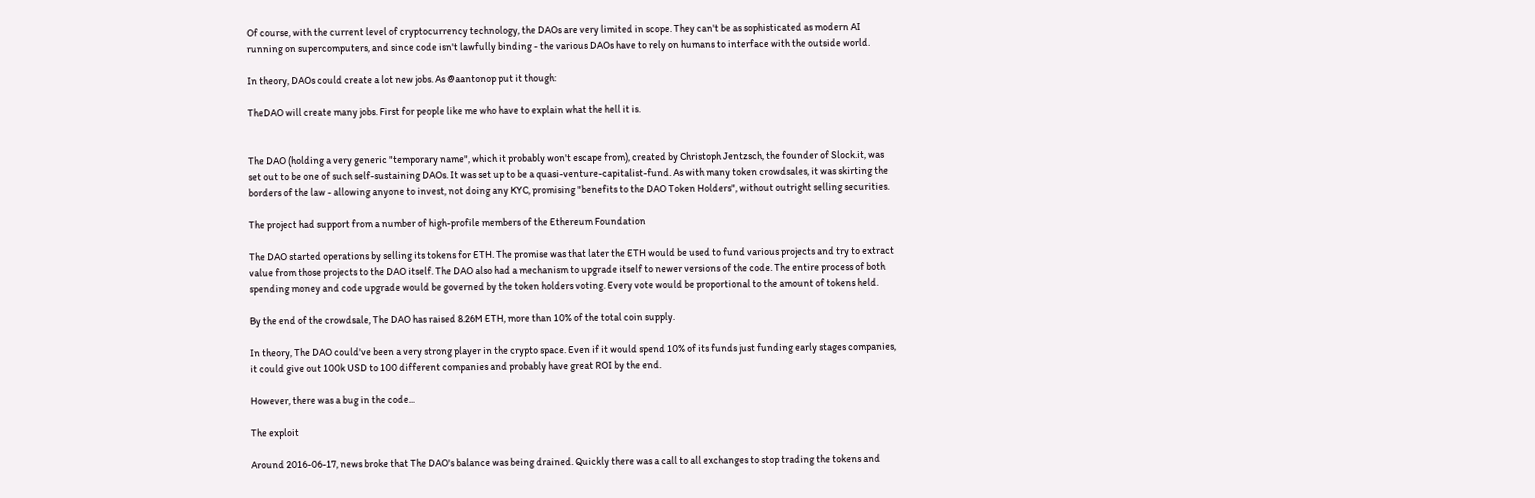Of course, with the current level of cryptocurrency technology, the DAOs are very limited in scope. They can't be as sophisticated as modern AI running on supercomputers, and since code isn't lawfully binding - the various DAOs have to rely on humans to interface with the outside world.

In theory, DAOs could create a lot new jobs. As @aantonop put it though:

TheDAO will create many jobs. First for people like me who have to explain what the hell it is.


The DAO (holding a very generic "temporary name", which it probably won't escape from), created by Christoph Jentzsch, the founder of Slock.it, was set out to be one of such self-sustaining DAOs. It was set up to be a quasi-venture-capitalist-fund. As with many token crowdsales, it was skirting the borders of the law - allowing anyone to invest, not doing any KYC, promising "benefits to the DAO Token Holders", without outright selling securities.

The project had support from a number of high-profile members of the Ethereum Foundation

The DAO started operations by selling its tokens for ETH. The promise was that later the ETH would be used to fund various projects and try to extract value from those projects to the DAO itself. The DAO also had a mechanism to upgrade itself to newer versions of the code. The entire process of both spending money and code upgrade would be governed by the token holders voting. Every vote would be proportional to the amount of tokens held.

By the end of the crowdsale, The DAO has raised 8.26M ETH, more than 10% of the total coin supply.

In theory, The DAO could've been a very strong player in the crypto space. Even if it would spend 10% of its funds just funding early stages companies, it could give out 100k USD to 100 different companies and probably have great ROI by the end.

However, there was a bug in the code...

The exploit

Around 2016-06-17, news broke that The DAO's balance was being drained. Quickly there was a call to all exchanges to stop trading the tokens and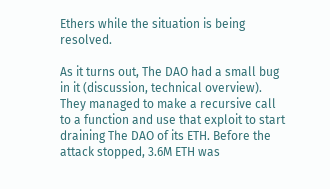Ethers while the situation is being resolved.

As it turns out, The DAO had a small bug in it (discussion, technical overview). They managed to make a recursive call to a function and use that exploit to start draining The DAO of its ETH. Before the attack stopped, 3.6M ETH was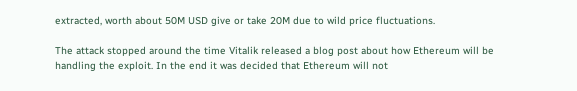extracted, worth about 50M USD give or take 20M due to wild price fluctuations.

The attack stopped around the time Vitalik released a blog post about how Ethereum will be handling the exploit. In the end it was decided that Ethereum will not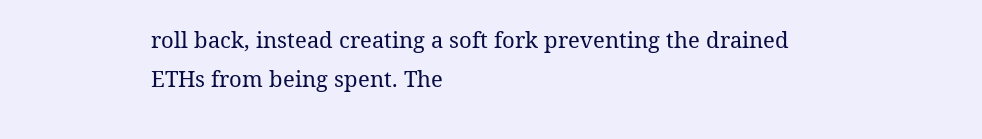roll back, instead creating a soft fork preventing the drained ETHs from being spent. The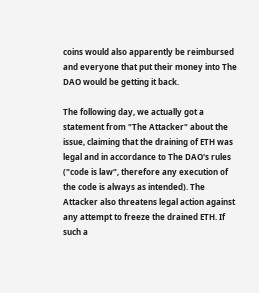coins would also apparently be reimbursed and everyone that put their money into The DAO would be getting it back.

The following day, we actually got a statement from "The Attacker" about the issue, claiming that the draining of ETH was legal and in accordance to The DAO's rules ("code is law", therefore any execution of the code is always as intended). The Attacker also threatens legal action against any attempt to freeze the drained ETH. If such a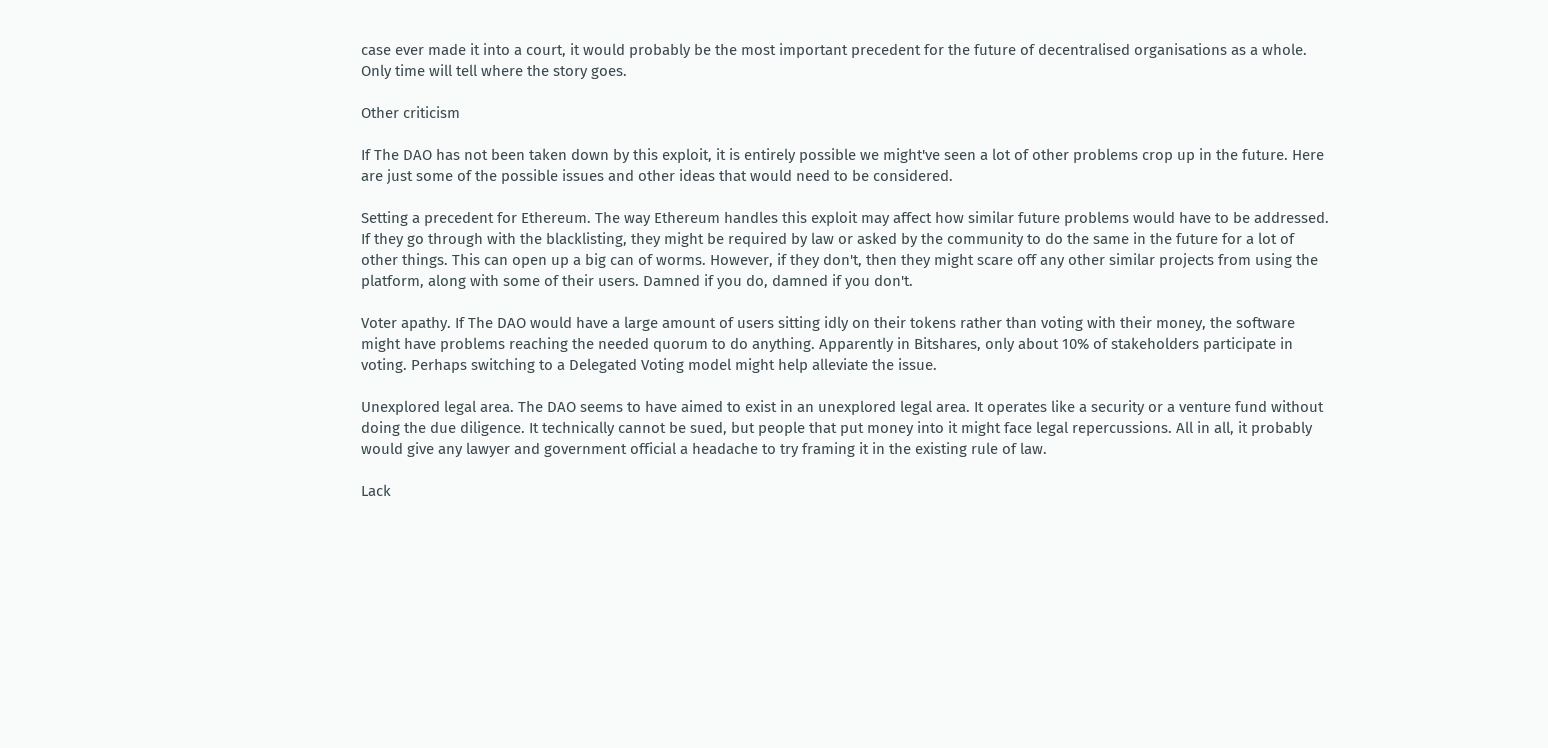case ever made it into a court, it would probably be the most important precedent for the future of decentralised organisations as a whole. Only time will tell where the story goes.

Other criticism

If The DAO has not been taken down by this exploit, it is entirely possible we might've seen a lot of other problems crop up in the future. Here are just some of the possible issues and other ideas that would need to be considered.

Setting a precedent for Ethereum. The way Ethereum handles this exploit may affect how similar future problems would have to be addressed. If they go through with the blacklisting, they might be required by law or asked by the community to do the same in the future for a lot of other things. This can open up a big can of worms. However, if they don't, then they might scare off any other similar projects from using the platform, along with some of their users. Damned if you do, damned if you don't.

Voter apathy. If The DAO would have a large amount of users sitting idly on their tokens rather than voting with their money, the software might have problems reaching the needed quorum to do anything. Apparently in Bitshares, only about 10% of stakeholders participate in voting. Perhaps switching to a Delegated Voting model might help alleviate the issue.

Unexplored legal area. The DAO seems to have aimed to exist in an unexplored legal area. It operates like a security or a venture fund without doing the due diligence. It technically cannot be sued, but people that put money into it might face legal repercussions. All in all, it probably would give any lawyer and government official a headache to try framing it in the existing rule of law.

Lack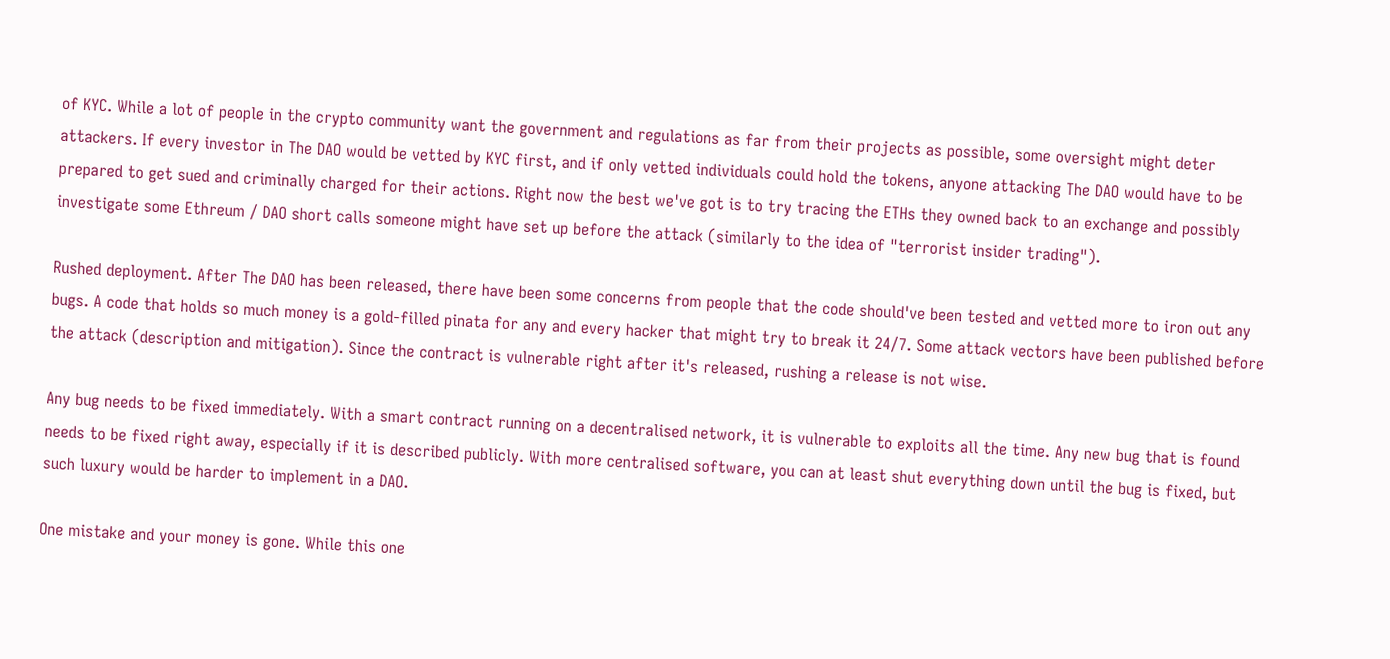of KYC. While a lot of people in the crypto community want the government and regulations as far from their projects as possible, some oversight might deter attackers. If every investor in The DAO would be vetted by KYC first, and if only vetted individuals could hold the tokens, anyone attacking The DAO would have to be prepared to get sued and criminally charged for their actions. Right now the best we've got is to try tracing the ETHs they owned back to an exchange and possibly investigate some Ethreum / DAO short calls someone might have set up before the attack (similarly to the idea of "terrorist insider trading").

Rushed deployment. After The DAO has been released, there have been some concerns from people that the code should've been tested and vetted more to iron out any bugs. A code that holds so much money is a gold-filled pinata for any and every hacker that might try to break it 24/7. Some attack vectors have been published before the attack (description and mitigation). Since the contract is vulnerable right after it's released, rushing a release is not wise.

Any bug needs to be fixed immediately. With a smart contract running on a decentralised network, it is vulnerable to exploits all the time. Any new bug that is found needs to be fixed right away, especially if it is described publicly. With more centralised software, you can at least shut everything down until the bug is fixed, but such luxury would be harder to implement in a DAO.

One mistake and your money is gone. While this one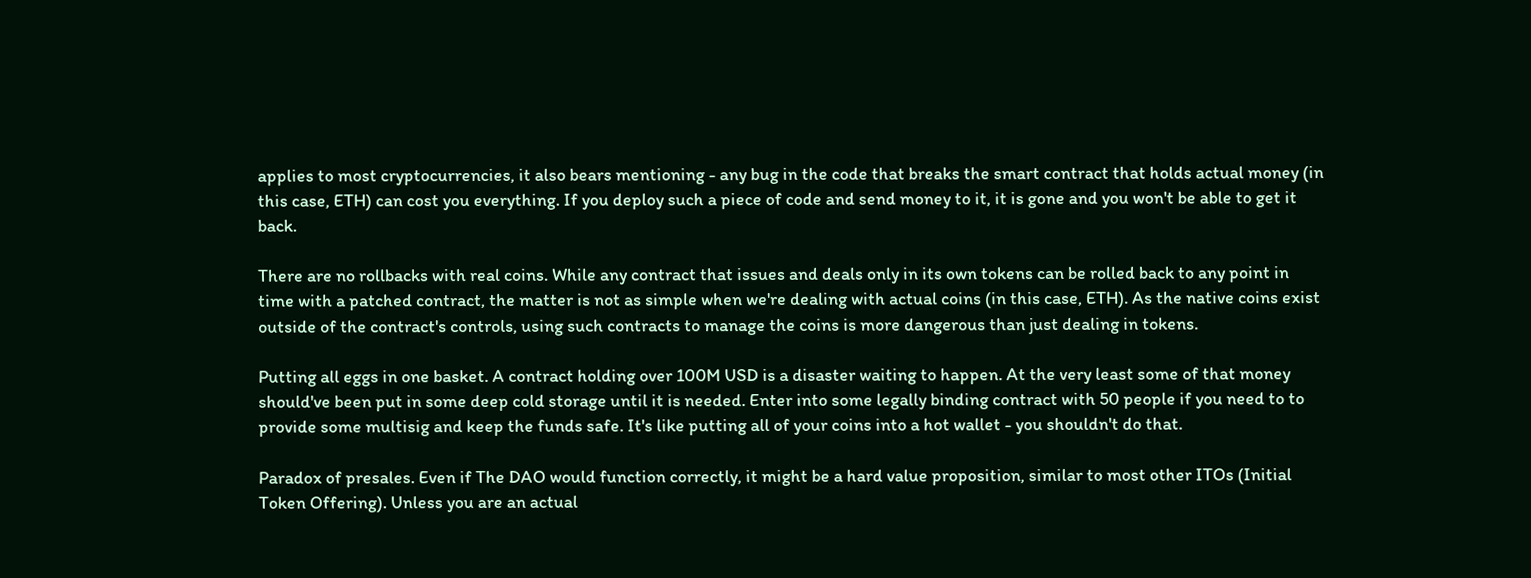applies to most cryptocurrencies, it also bears mentioning - any bug in the code that breaks the smart contract that holds actual money (in this case, ETH) can cost you everything. If you deploy such a piece of code and send money to it, it is gone and you won't be able to get it back.

There are no rollbacks with real coins. While any contract that issues and deals only in its own tokens can be rolled back to any point in time with a patched contract, the matter is not as simple when we're dealing with actual coins (in this case, ETH). As the native coins exist outside of the contract's controls, using such contracts to manage the coins is more dangerous than just dealing in tokens.

Putting all eggs in one basket. A contract holding over 100M USD is a disaster waiting to happen. At the very least some of that money should've been put in some deep cold storage until it is needed. Enter into some legally binding contract with 50 people if you need to to provide some multisig and keep the funds safe. It's like putting all of your coins into a hot wallet - you shouldn't do that.

Paradox of presales. Even if The DAO would function correctly, it might be a hard value proposition, similar to most other ITOs (Initial Token Offering). Unless you are an actual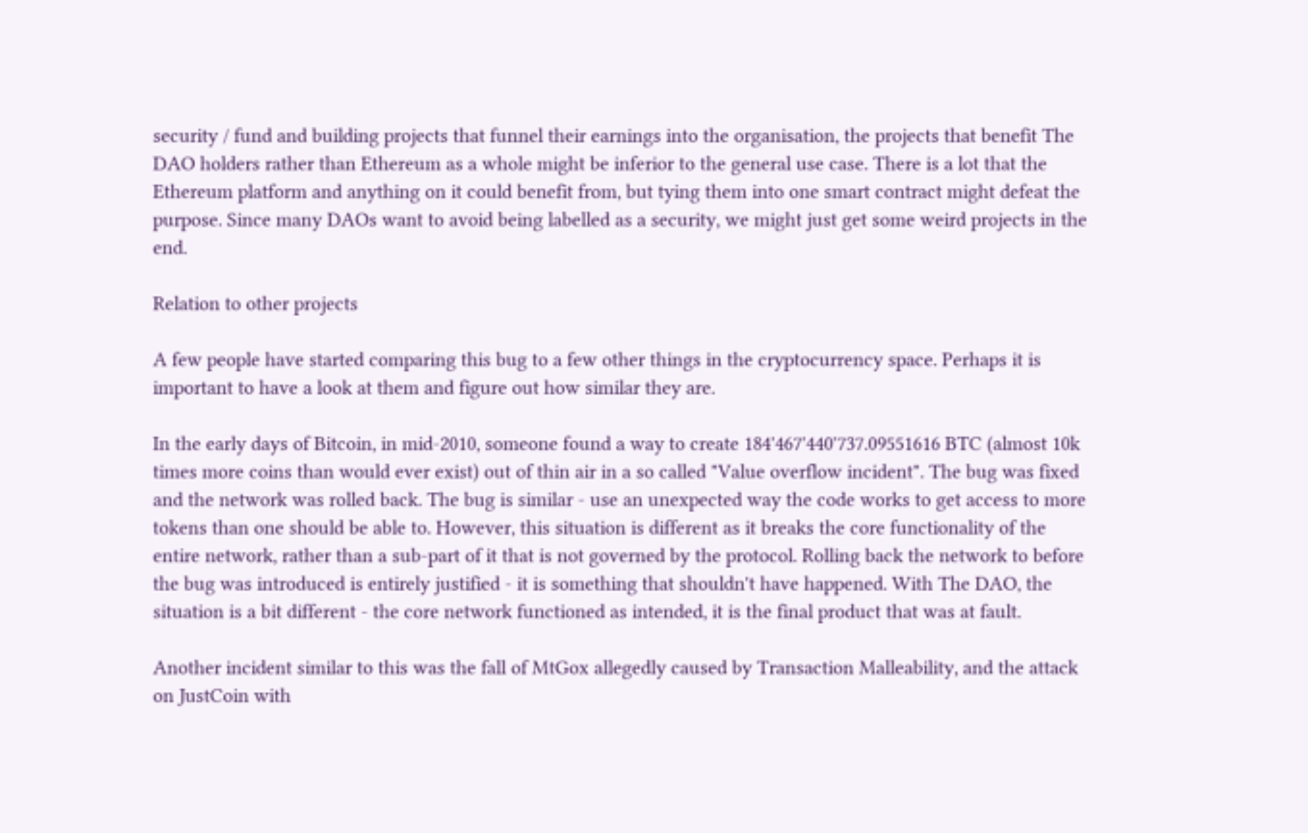security / fund and building projects that funnel their earnings into the organisation, the projects that benefit The DAO holders rather than Ethereum as a whole might be inferior to the general use case. There is a lot that the Ethereum platform and anything on it could benefit from, but tying them into one smart contract might defeat the purpose. Since many DAOs want to avoid being labelled as a security, we might just get some weird projects in the end.

Relation to other projects

A few people have started comparing this bug to a few other things in the cryptocurrency space. Perhaps it is important to have a look at them and figure out how similar they are.

In the early days of Bitcoin, in mid-2010, someone found a way to create 184'467'440'737.09551616 BTC (almost 10k times more coins than would ever exist) out of thin air in a so called "Value overflow incident". The bug was fixed and the network was rolled back. The bug is similar - use an unexpected way the code works to get access to more tokens than one should be able to. However, this situation is different as it breaks the core functionality of the entire network, rather than a sub-part of it that is not governed by the protocol. Rolling back the network to before the bug was introduced is entirely justified - it is something that shouldn't have happened. With The DAO, the situation is a bit different - the core network functioned as intended, it is the final product that was at fault.

Another incident similar to this was the fall of MtGox allegedly caused by Transaction Malleability, and the attack on JustCoin with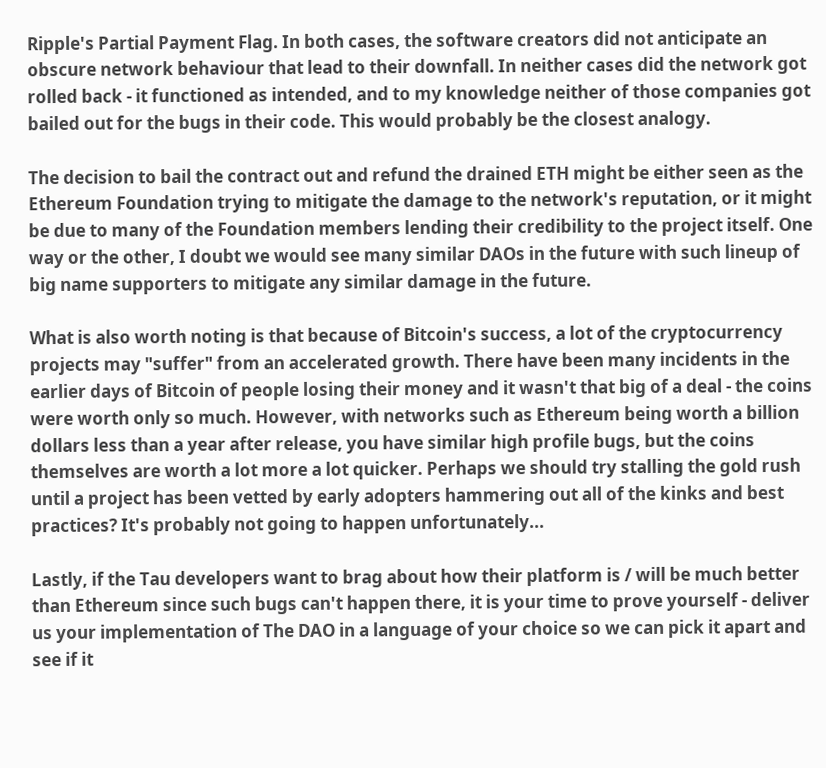Ripple's Partial Payment Flag. In both cases, the software creators did not anticipate an obscure network behaviour that lead to their downfall. In neither cases did the network got rolled back - it functioned as intended, and to my knowledge neither of those companies got bailed out for the bugs in their code. This would probably be the closest analogy.

The decision to bail the contract out and refund the drained ETH might be either seen as the Ethereum Foundation trying to mitigate the damage to the network's reputation, or it might be due to many of the Foundation members lending their credibility to the project itself. One way or the other, I doubt we would see many similar DAOs in the future with such lineup of big name supporters to mitigate any similar damage in the future.

What is also worth noting is that because of Bitcoin's success, a lot of the cryptocurrency projects may "suffer" from an accelerated growth. There have been many incidents in the earlier days of Bitcoin of people losing their money and it wasn't that big of a deal - the coins were worth only so much. However, with networks such as Ethereum being worth a billion dollars less than a year after release, you have similar high profile bugs, but the coins themselves are worth a lot more a lot quicker. Perhaps we should try stalling the gold rush until a project has been vetted by early adopters hammering out all of the kinks and best practices? It's probably not going to happen unfortunately...

Lastly, if the Tau developers want to brag about how their platform is / will be much better than Ethereum since such bugs can't happen there, it is your time to prove yourself - deliver us your implementation of The DAO in a language of your choice so we can pick it apart and see if it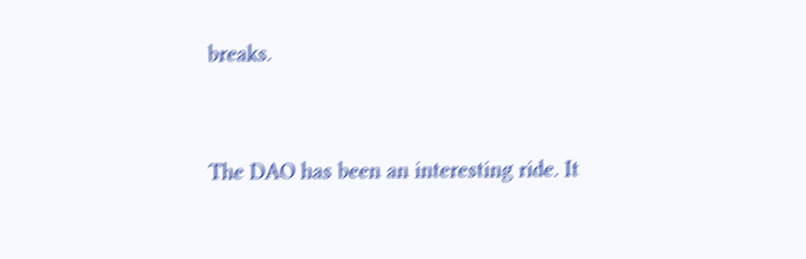breaks.


The DAO has been an interesting ride. It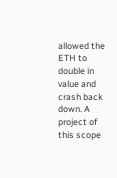allowed the ETH to double in value and crash back down. A project of this scope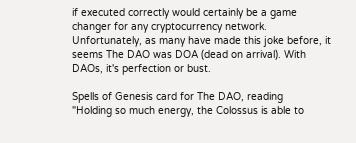if executed correctly would certainly be a game changer for any cryptocurrency network. Unfortunately, as many have made this joke before, it seems The DAO was DOA (dead on arrival). With DAOs, it's perfection or bust.

Spells of Genesis card for The DAO, reading
"Holding so much energy, the Colossus is able to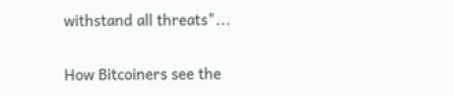withstand all threats"...

How Bitcoiners see the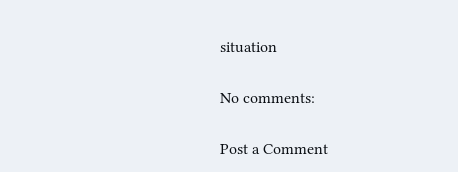situation

No comments:

Post a Comment